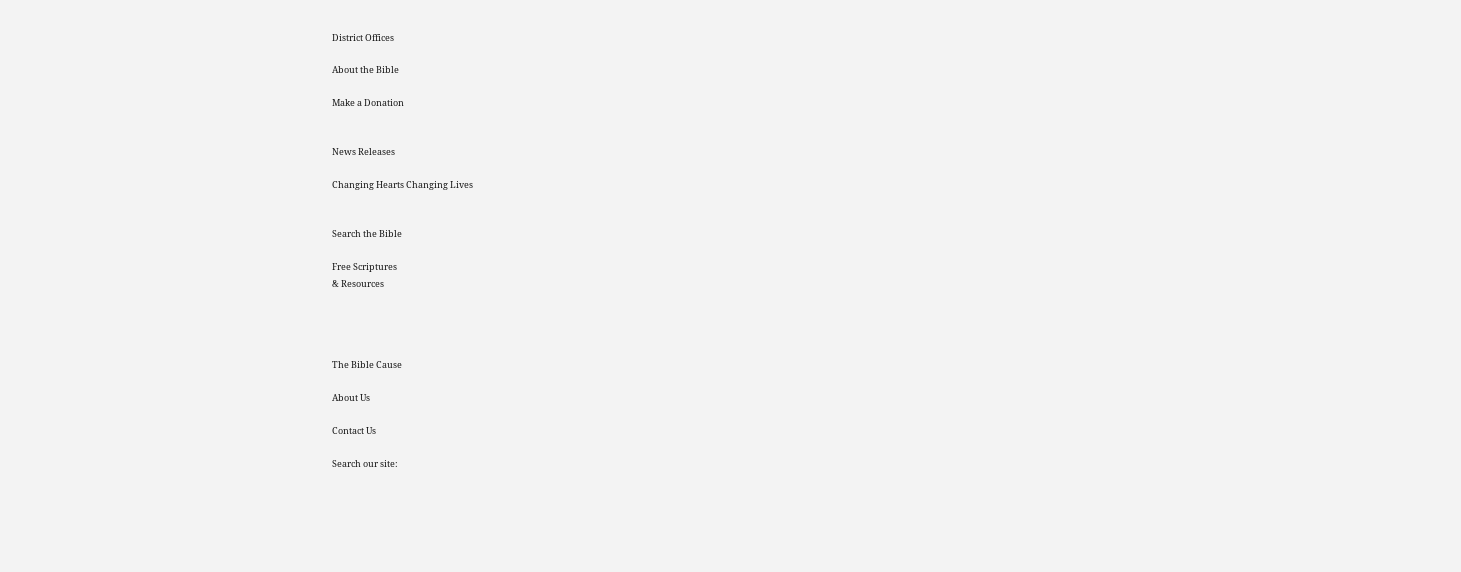District Offices

About the Bible

Make a Donation


News Releases

Changing Hearts Changing Lives


Search the Bible

Free Scriptures
& Resources




The Bible Cause

About Us

Contact Us

Search our site: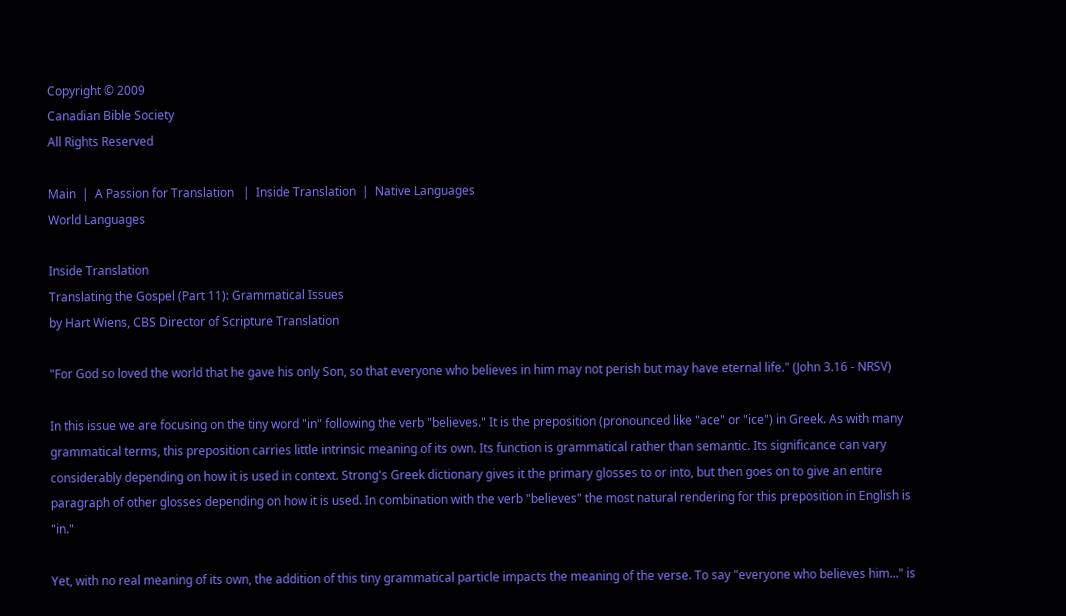Copyright © 2009
Canadian Bible Society
All Rights Reserved

Main  |  A Passion for Translation   |  Inside Translation  |  Native Languages
World Languages

Inside Translation
Translating the Gospel (Part 11): Grammatical Issues
by Hart Wiens, CBS Director of Scripture Translation

"For God so loved the world that he gave his only Son, so that everyone who believes in him may not perish but may have eternal life." (John 3.16 - NRSV)

In this issue we are focusing on the tiny word "in" following the verb "believes." It is the preposition (pronounced like "ace" or "ice") in Greek. As with many grammatical terms, this preposition carries little intrinsic meaning of its own. Its function is grammatical rather than semantic. Its significance can vary considerably depending on how it is used in context. Strong's Greek dictionary gives it the primary glosses to or into, but then goes on to give an entire paragraph of other glosses depending on how it is used. In combination with the verb "believes" the most natural rendering for this preposition in English is "in."

Yet, with no real meaning of its own, the addition of this tiny grammatical particle impacts the meaning of the verse. To say "everyone who believes him..." is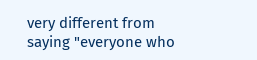very different from saying "everyone who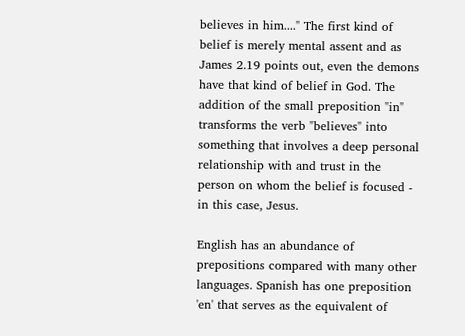believes in him...." The first kind of belief is merely mental assent and as James 2.19 points out, even the demons have that kind of belief in God. The addition of the small preposition "in" transforms the verb "believes" into something that involves a deep personal relationship with and trust in the person on whom the belief is focused - in this case, Jesus.

English has an abundance of prepositions compared with many other languages. Spanish has one preposition 'en' that serves as the equivalent of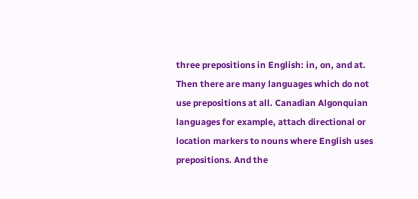three prepositions in English: in, on, and at. Then there are many languages which do not use prepositions at all. Canadian Algonquian languages for example, attach directional or location markers to nouns where English uses prepositions. And the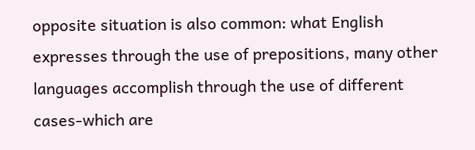opposite situation is also common: what English expresses through the use of prepositions, many other languages accomplish through the use of different cases-which are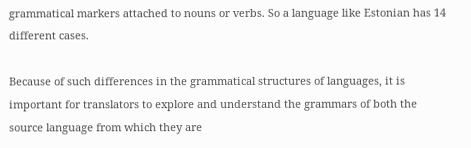grammatical markers attached to nouns or verbs. So a language like Estonian has 14 different cases.

Because of such differences in the grammatical structures of languages, it is important for translators to explore and understand the grammars of both the source language from which they are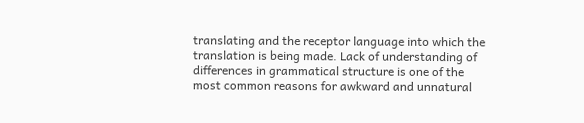translating and the receptor language into which the translation is being made. Lack of understanding of differences in grammatical structure is one of the most common reasons for awkward and unnatural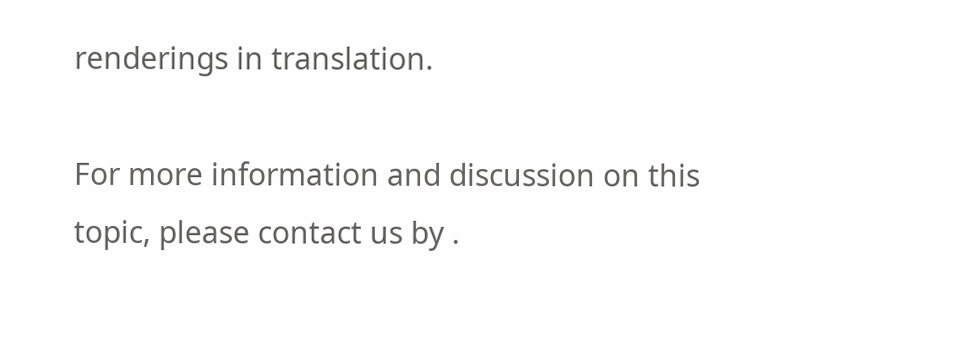renderings in translation.

For more information and discussion on this topic, please contact us by .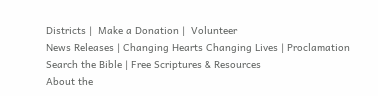Districts |  Make a Donation |  Volunteer
News Releases | Changing Hearts Changing Lives | Proclamation
Search the Bible | Free Scriptures & Resources
About the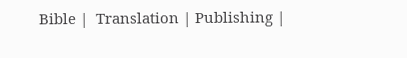Bible |  Translation | Publishing |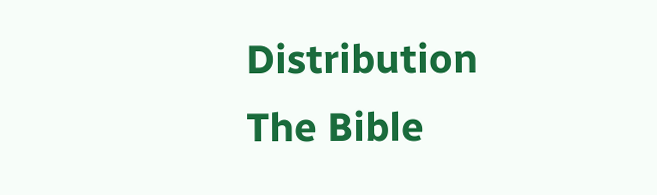Distribution
The Bible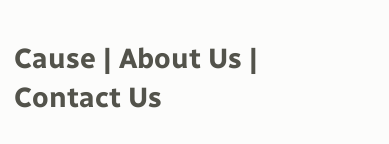Cause | About Us |  Contact Us